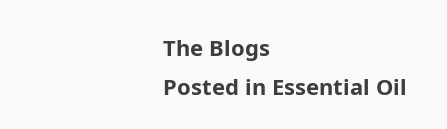The Blogs
Posted in Essential Oil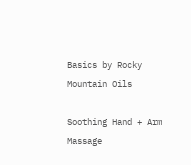Basics by Rocky Mountain Oils

Soothing Hand + Arm Massage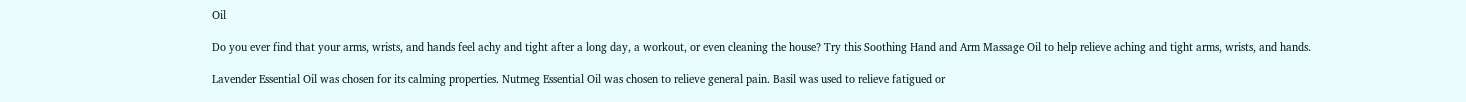Oil

Do you ever find that your arms, wrists, and hands feel achy and tight after a long day, a workout, or even cleaning the house? Try this Soothing Hand and Arm Massage Oil to help relieve aching and tight arms, wrists, and hands.

Lavender Essential Oil was chosen for its calming properties. Nutmeg Essential Oil was chosen to relieve general pain. Basil was used to relieve fatigued or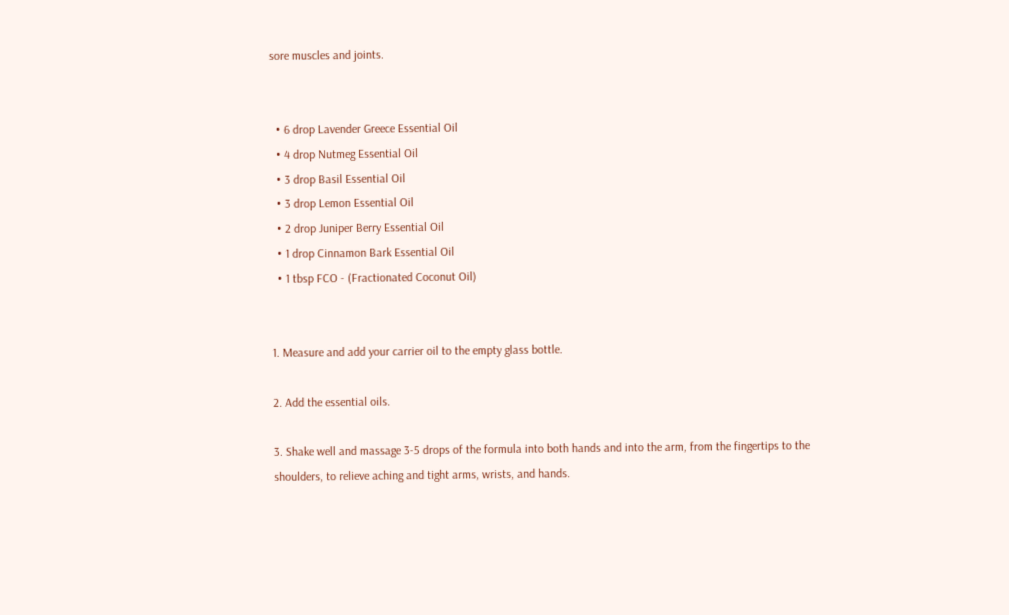sore muscles and joints.


  • 6 drop Lavender Greece Essential Oil
  • 4 drop Nutmeg Essential Oil
  • 3 drop Basil Essential Oil
  • 3 drop Lemon Essential Oil
  • 2 drop Juniper Berry Essential Oil
  • 1 drop Cinnamon Bark Essential Oil
  • 1 tbsp FCO - (Fractionated Coconut Oil)


1. Measure and add your carrier oil to the empty glass bottle.

2. Add the essential oils.

3. Shake well and massage 3-5 drops of the formula into both hands and into the arm, from the fingertips to the shoulders, to relieve aching and tight arms, wrists, and hands.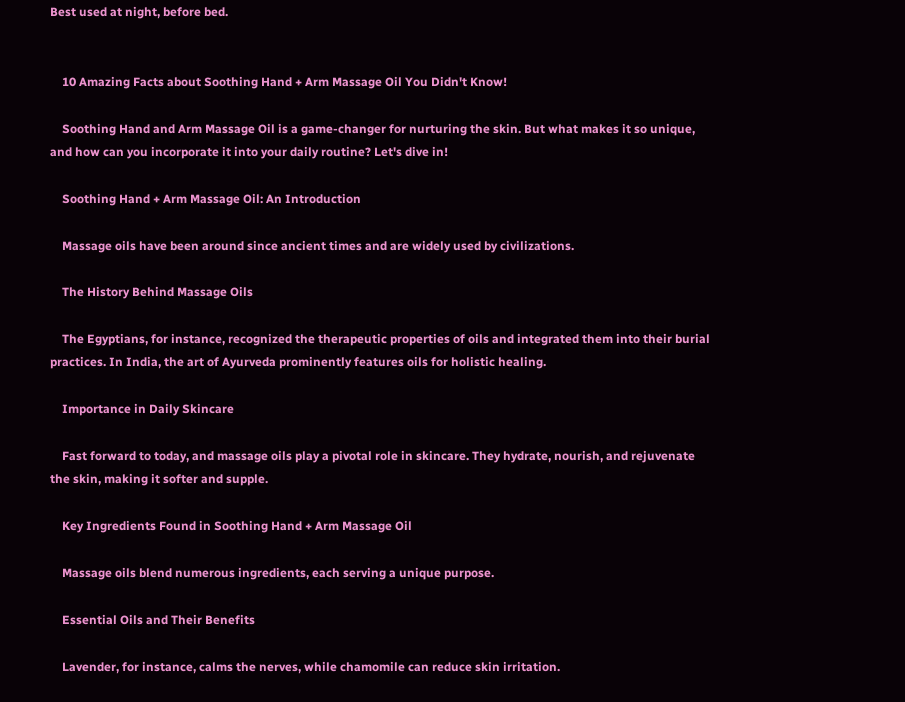Best used at night, before bed.


    10 Amazing Facts about Soothing Hand + Arm Massage Oil You Didn't Know!

    Soothing Hand and Arm Massage Oil is a game-changer for nurturing the skin. But what makes it so unique, and how can you incorporate it into your daily routine? Let's dive in!

    Soothing Hand + Arm Massage Oil: An Introduction

    Massage oils have been around since ancient times and are widely used by civilizations.

    The History Behind Massage Oils

    The Egyptians, for instance, recognized the therapeutic properties of oils and integrated them into their burial practices. In India, the art of Ayurveda prominently features oils for holistic healing.

    Importance in Daily Skincare

    Fast forward to today, and massage oils play a pivotal role in skincare. They hydrate, nourish, and rejuvenate the skin, making it softer and supple.

    Key Ingredients Found in Soothing Hand + Arm Massage Oil

    Massage oils blend numerous ingredients, each serving a unique purpose.

    Essential Oils and Their Benefits

    Lavender, for instance, calms the nerves, while chamomile can reduce skin irritation.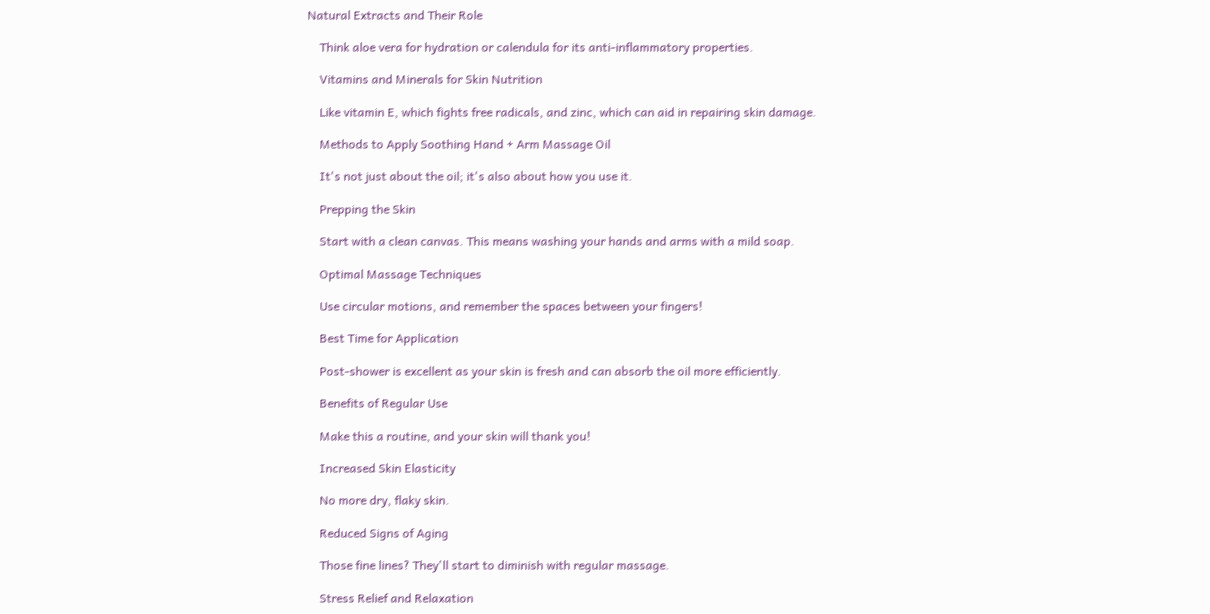Natural Extracts and Their Role

    Think aloe vera for hydration or calendula for its anti-inflammatory properties.

    Vitamins and Minerals for Skin Nutrition

    Like vitamin E, which fights free radicals, and zinc, which can aid in repairing skin damage.

    Methods to Apply Soothing Hand + Arm Massage Oil

    It's not just about the oil; it's also about how you use it.

    Prepping the Skin

    Start with a clean canvas. This means washing your hands and arms with a mild soap.

    Optimal Massage Techniques

    Use circular motions, and remember the spaces between your fingers!

    Best Time for Application

    Post-shower is excellent as your skin is fresh and can absorb the oil more efficiently.

    Benefits of Regular Use

    Make this a routine, and your skin will thank you!

    Increased Skin Elasticity

    No more dry, flaky skin.

    Reduced Signs of Aging

    Those fine lines? They'll start to diminish with regular massage.

    Stress Relief and Relaxation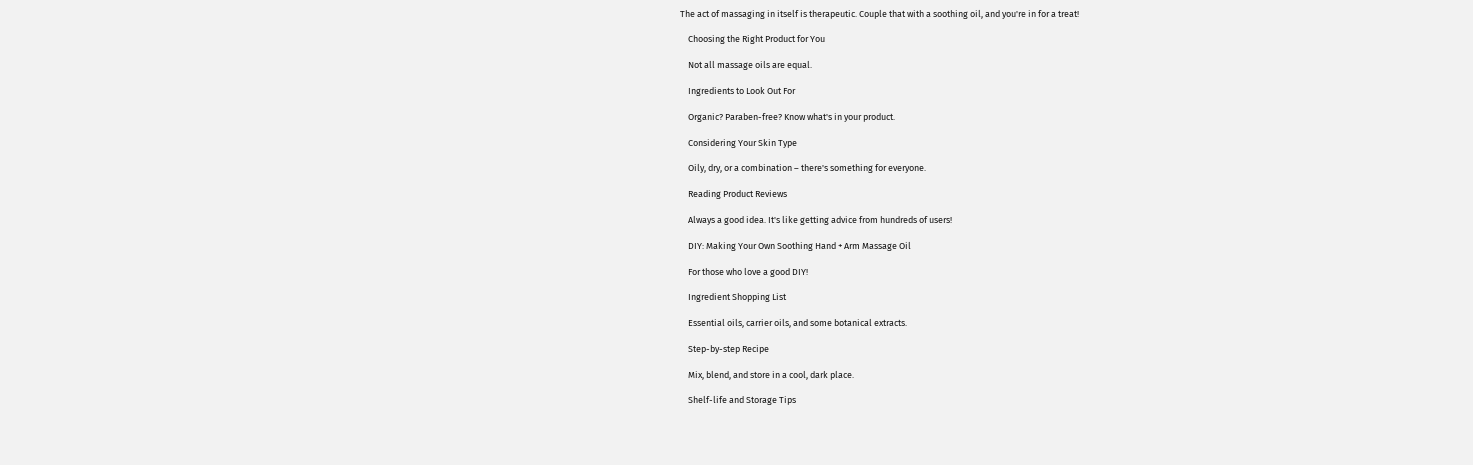The act of massaging in itself is therapeutic. Couple that with a soothing oil, and you're in for a treat!

    Choosing the Right Product for You

    Not all massage oils are equal.

    Ingredients to Look Out For

    Organic? Paraben-free? Know what's in your product.

    Considering Your Skin Type

    Oily, dry, or a combination – there's something for everyone.

    Reading Product Reviews

    Always a good idea. It's like getting advice from hundreds of users!

    DIY: Making Your Own Soothing Hand + Arm Massage Oil

    For those who love a good DIY!

    Ingredient Shopping List

    Essential oils, carrier oils, and some botanical extracts.

    Step-by-step Recipe

    Mix, blend, and store in a cool, dark place.

    Shelf-life and Storage Tips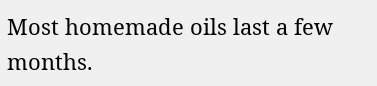Most homemade oils last a few months.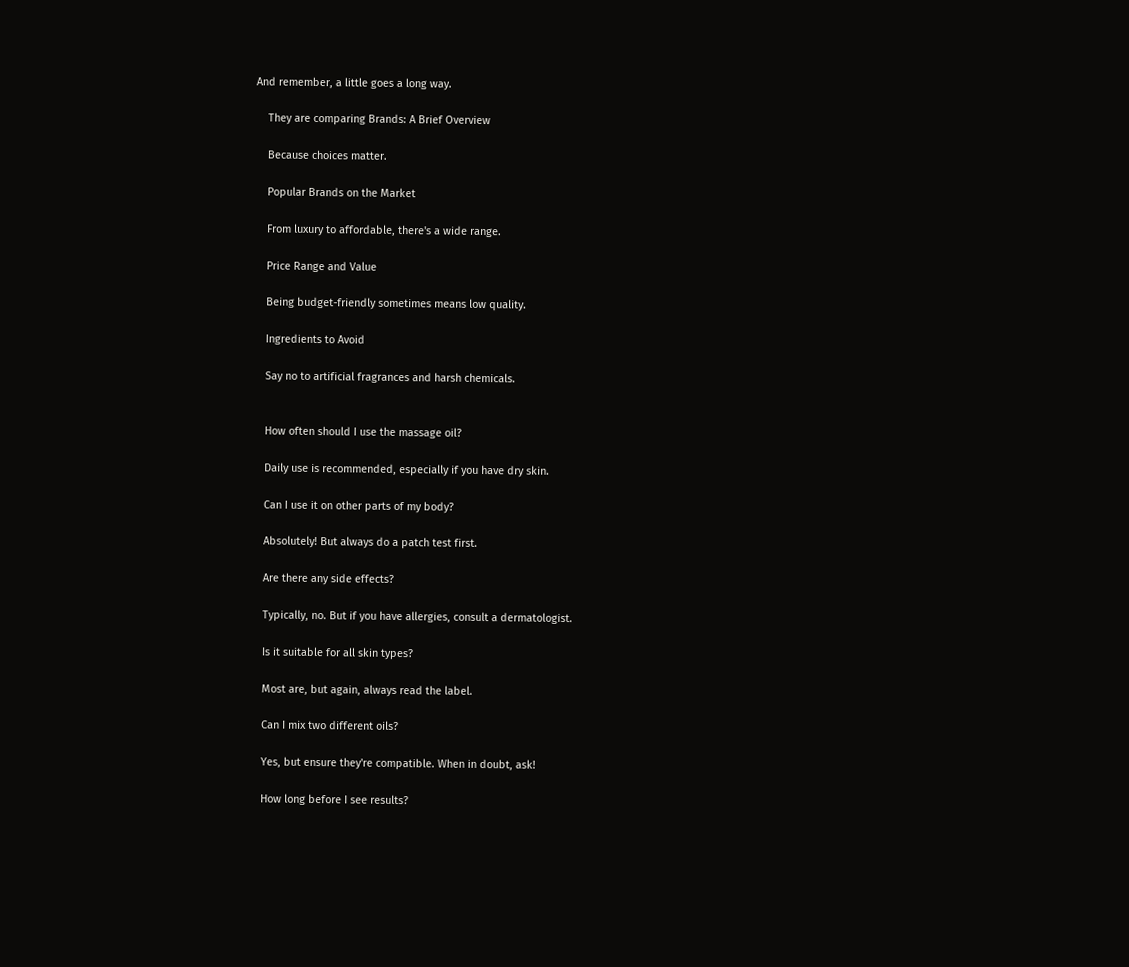And remember, a little goes a long way.

    They are comparing Brands: A Brief Overview

    Because choices matter.

    Popular Brands on the Market

    From luxury to affordable, there's a wide range.

    Price Range and Value

    Being budget-friendly sometimes means low quality.

    Ingredients to Avoid

    Say no to artificial fragrances and harsh chemicals.


    How often should I use the massage oil?

    Daily use is recommended, especially if you have dry skin.

    Can I use it on other parts of my body?

    Absolutely! But always do a patch test first.

    Are there any side effects?

    Typically, no. But if you have allergies, consult a dermatologist.

    Is it suitable for all skin types?

    Most are, but again, always read the label.

    Can I mix two different oils?

    Yes, but ensure they're compatible. When in doubt, ask!

    How long before I see results?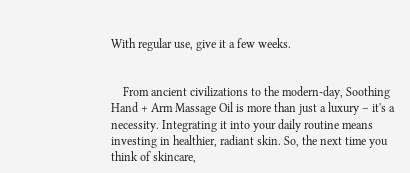With regular use, give it a few weeks.


    From ancient civilizations to the modern-day, Soothing Hand + Arm Massage Oil is more than just a luxury – it's a necessity. Integrating it into your daily routine means investing in healthier, radiant skin. So, the next time you think of skincare,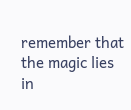remember that the magic lies in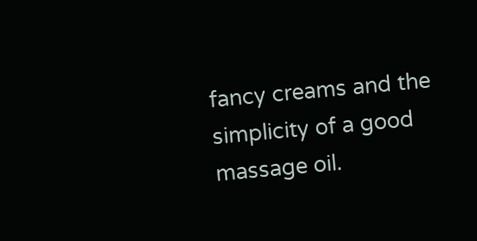fancy creams and the simplicity of a good massage oil.